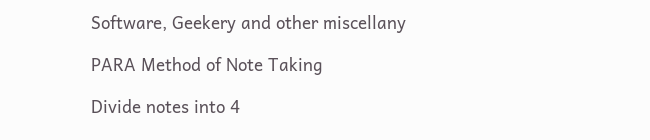Software, Geekery and other miscellany

PARA Method of Note Taking

Divide notes into 4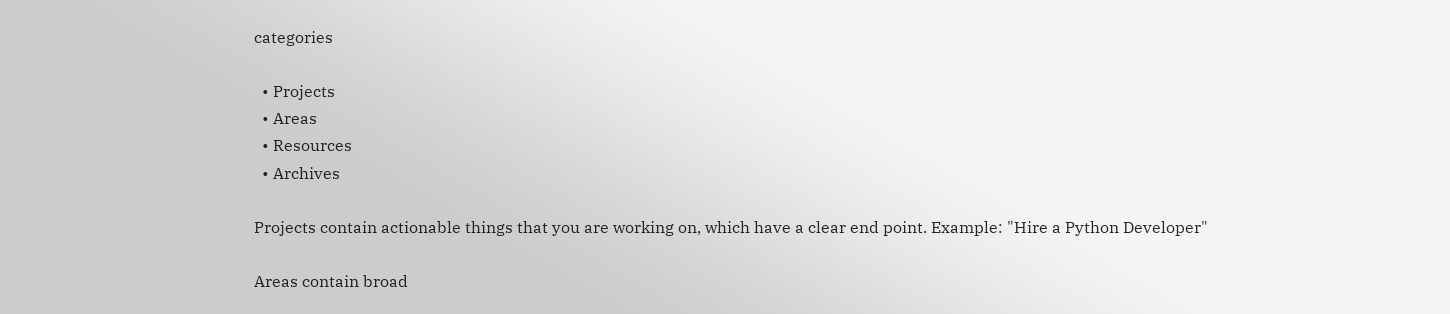categories

  • Projects
  • Areas
  • Resources
  • Archives

Projects contain actionable things that you are working on, which have a clear end point. Example: "Hire a Python Developer"

Areas contain broad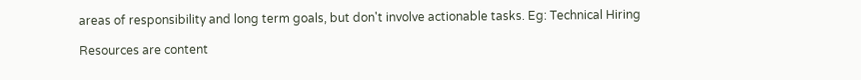areas of responsibility and long term goals, but don't involve actionable tasks. Eg: Technical Hiring

Resources are content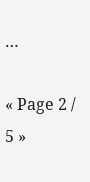…

« Page 2 / 5 »